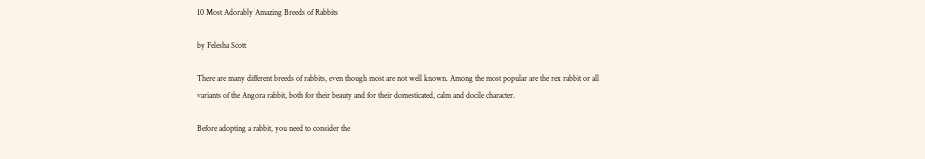10 Most Adorably Amazing Breeds of Rabbits

by Felesha Scott

There are many different breeds of rabbits, even though most are not well known. Among the most popular are the rex rabbit or all variants of the Angora rabbit, both for their beauty and for their domesticated, calm and docile character.

Before adopting a rabbit, you need to consider the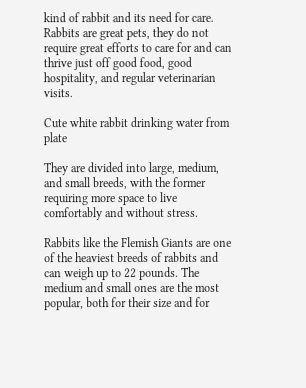kind of rabbit and its need for care. Rabbits are great pets, they do not require great efforts to care for and can thrive just off good food, good hospitality, and regular veterinarian visits.

Cute white rabbit drinking water from plate

They are divided into large, medium, and small breeds, with the former requiring more space to live comfortably and without stress.

Rabbits like the Flemish Giants are one of the heaviest breeds of rabbits and can weigh up to 22 pounds. The medium and small ones are the most popular, both for their size and for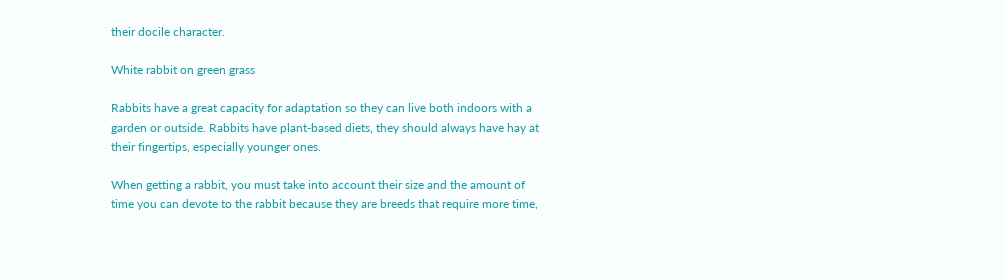their docile character.

White rabbit on green grass

Rabbits have a great capacity for adaptation so they can live both indoors with a garden or outside. Rabbits have plant-based diets, they should always have hay at their fingertips, especially younger ones.

When getting a rabbit, you must take into account their size and the amount of time you can devote to the rabbit because they are breeds that require more time,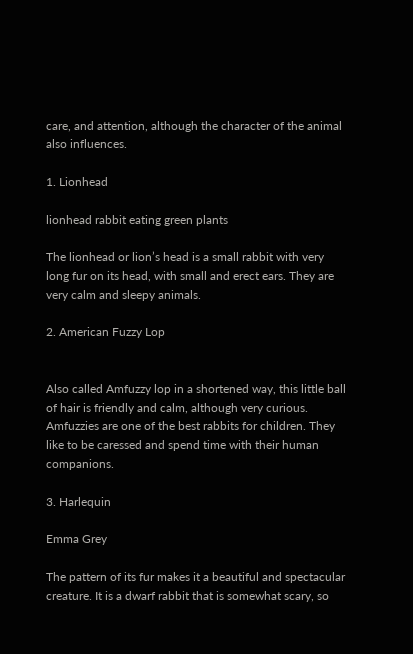care, and attention, although the character of the animal also influences.

1. Lionhead

lionhead rabbit eating green plants

The lionhead or lion’s head is a small rabbit with very long fur on its head, with small and erect ears. They are very calm and sleepy animals.

2. American Fuzzy Lop


Also called Amfuzzy lop in a shortened way, this little ball of hair is friendly and calm, although very curious. Amfuzzies are one of the best rabbits for children. They like to be caressed and spend time with their human companions.

3. Harlequin

Emma Grey

The pattern of its fur makes it a beautiful and spectacular creature. It is a dwarf rabbit that is somewhat scary, so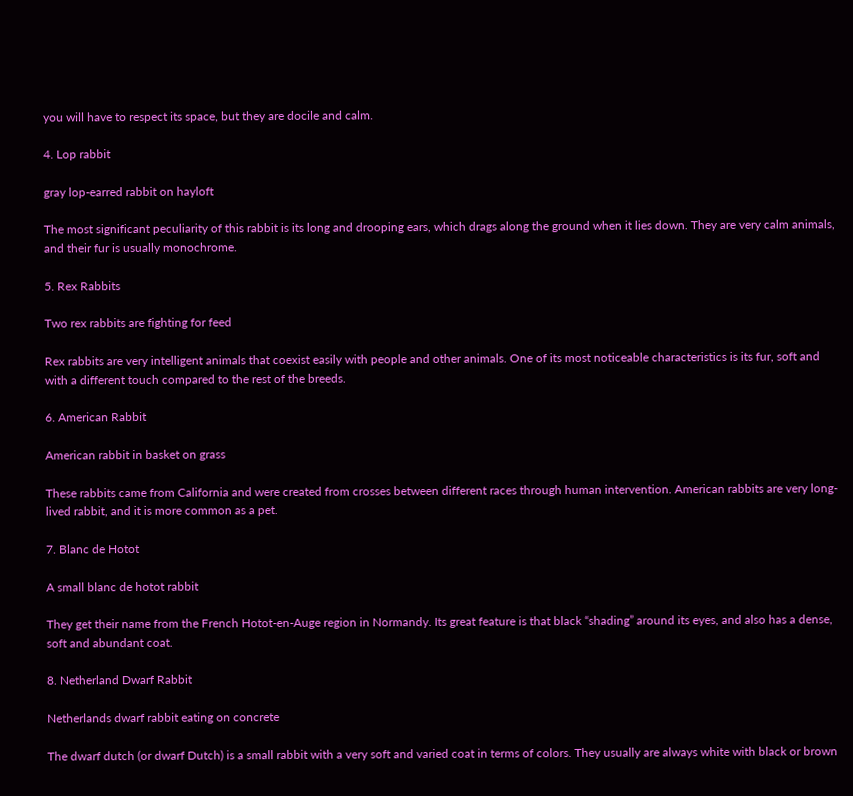you will have to respect its space, but they are docile and calm.

4. Lop rabbit

gray lop-earred rabbit on hayloft

The most significant peculiarity of this rabbit is its long and drooping ears, which drags along the ground when it lies down. They are very calm animals, and their fur is usually monochrome.

5. Rex Rabbits

Two rex rabbits are fighting for feed

Rex rabbits are very intelligent animals that coexist easily with people and other animals. One of its most noticeable characteristics is its fur, soft and with a different touch compared to the rest of the breeds.

6. American Rabbit

American rabbit in basket on grass

These rabbits came from California and were created from crosses between different races through human intervention. American rabbits are very long-lived rabbit, and it is more common as a pet.

7. Blanc de Hotot

A small blanc de hotot rabbit

They get their name from the French Hotot-en-Auge region in Normandy. Its great feature is that black “shading” around its eyes, and also has a dense, soft and abundant coat.

8. Netherland Dwarf Rabbit

Netherlands dwarf rabbit eating on concrete

The dwarf dutch (or dwarf Dutch) is a small rabbit with a very soft and varied coat in terms of colors. They usually are always white with black or brown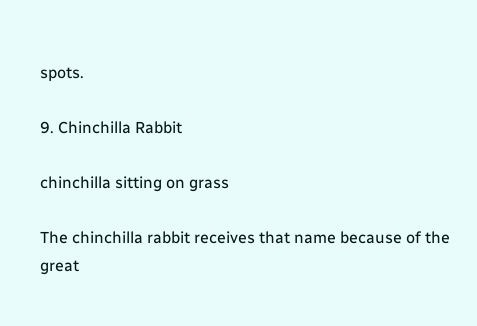spots.

9. Chinchilla Rabbit

chinchilla sitting on grass

The chinchilla rabbit receives that name because of the great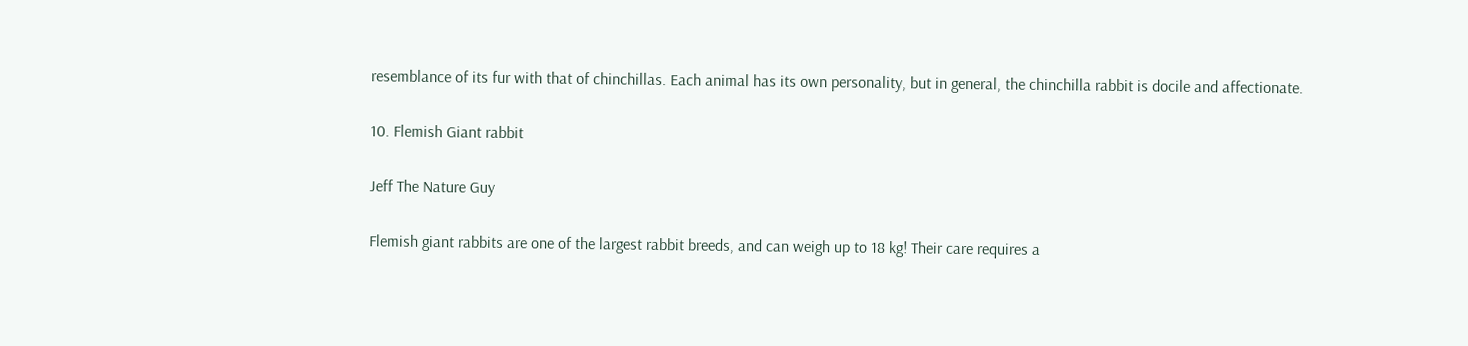resemblance of its fur with that of chinchillas. Each animal has its own personality, but in general, the chinchilla rabbit is docile and affectionate.

10. Flemish Giant rabbit

Jeff The Nature Guy

Flemish giant rabbits are one of the largest rabbit breeds, and can weigh up to 18 kg! Their care requires a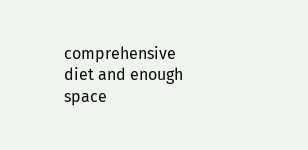comprehensive diet and enough space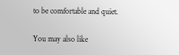to be comfortable and quiet.

You may also like